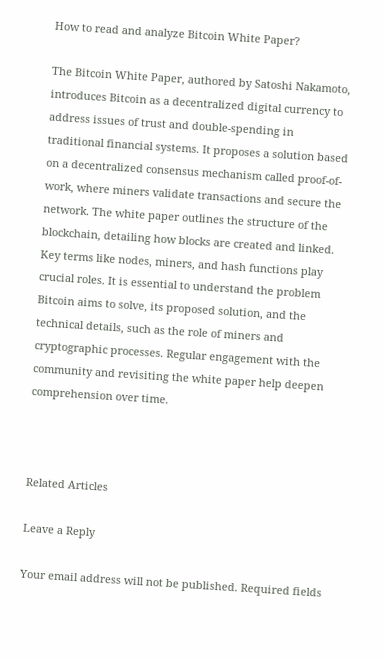How to read and analyze Bitcoin White Paper?

The Bitcoin White Paper, authored by Satoshi Nakamoto, introduces Bitcoin as a decentralized digital currency to address issues of trust and double-spending in traditional financial systems. It proposes a solution based on a decentralized consensus mechanism called proof-of-work, where miners validate transactions and secure the network. The white paper outlines the structure of the blockchain, detailing how blocks are created and linked. Key terms like nodes, miners, and hash functions play crucial roles. It is essential to understand the problem Bitcoin aims to solve, its proposed solution, and the technical details, such as the role of miners and cryptographic processes. Regular engagement with the community and revisiting the white paper help deepen comprehension over time.



Related Articles

Leave a Reply

Your email address will not be published. Required fields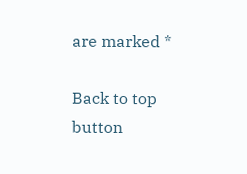are marked *

Back to top button